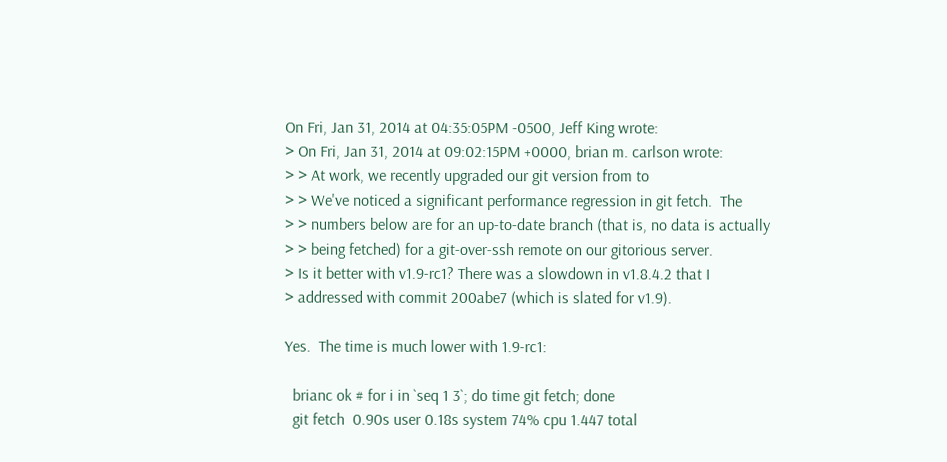On Fri, Jan 31, 2014 at 04:35:05PM -0500, Jeff King wrote:
> On Fri, Jan 31, 2014 at 09:02:15PM +0000, brian m. carlson wrote:
> > At work, we recently upgraded our git version from to
> > We've noticed a significant performance regression in git fetch.  The
> > numbers below are for an up-to-date branch (that is, no data is actually
> > being fetched) for a git-over-ssh remote on our gitorious server.
> Is it better with v1.9-rc1? There was a slowdown in v1.8.4.2 that I
> addressed with commit 200abe7 (which is slated for v1.9).

Yes.  The time is much lower with 1.9-rc1:

  brianc ok # for i in `seq 1 3`; do time git fetch; done
  git fetch  0.90s user 0.18s system 74% cpu 1.447 total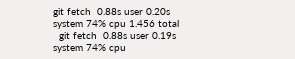git fetch  0.88s user 0.20s system 74% cpu 1.456 total
  git fetch  0.88s user 0.19s system 74% cpu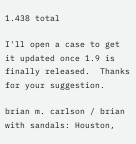1.438 total

I'll open a case to get it updated once 1.9 is finally released.  Thanks
for your suggestion.

brian m. carlson / brian with sandals: Houston,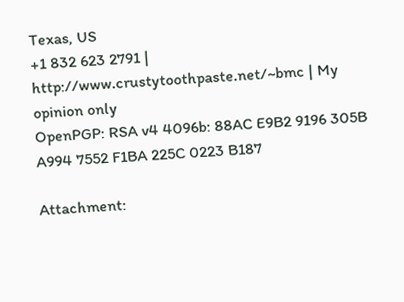Texas, US
+1 832 623 2791 | http://www.crustytoothpaste.net/~bmc | My opinion only
OpenPGP: RSA v4 4096b: 88AC E9B2 9196 305B A994 7552 F1BA 225C 0223 B187

Attachment: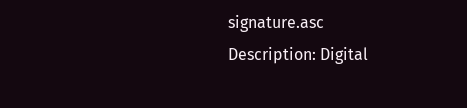signature.asc
Description: Digital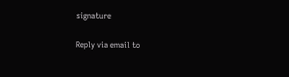signature

Reply via email to